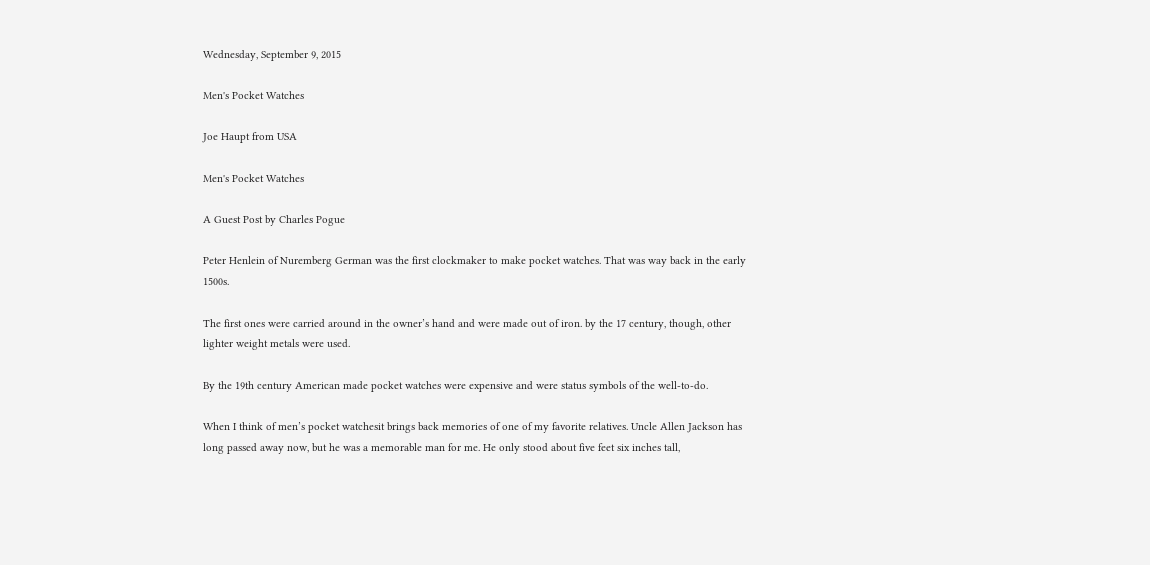Wednesday, September 9, 2015

Men's Pocket Watches

Joe Haupt from USA

Men's Pocket Watches

A Guest Post by Charles Pogue

Peter Henlein of Nuremberg German was the first clockmaker to make pocket watches. That was way back in the early 1500s.

The first ones were carried around in the owner’s hand and were made out of iron. by the 17 century, though, other lighter weight metals were used.

By the 19th century American made pocket watches were expensive and were status symbols of the well-to-do.

When I think of men’s pocket watchesit brings back memories of one of my favorite relatives. Uncle Allen Jackson has long passed away now, but he was a memorable man for me. He only stood about five feet six inches tall,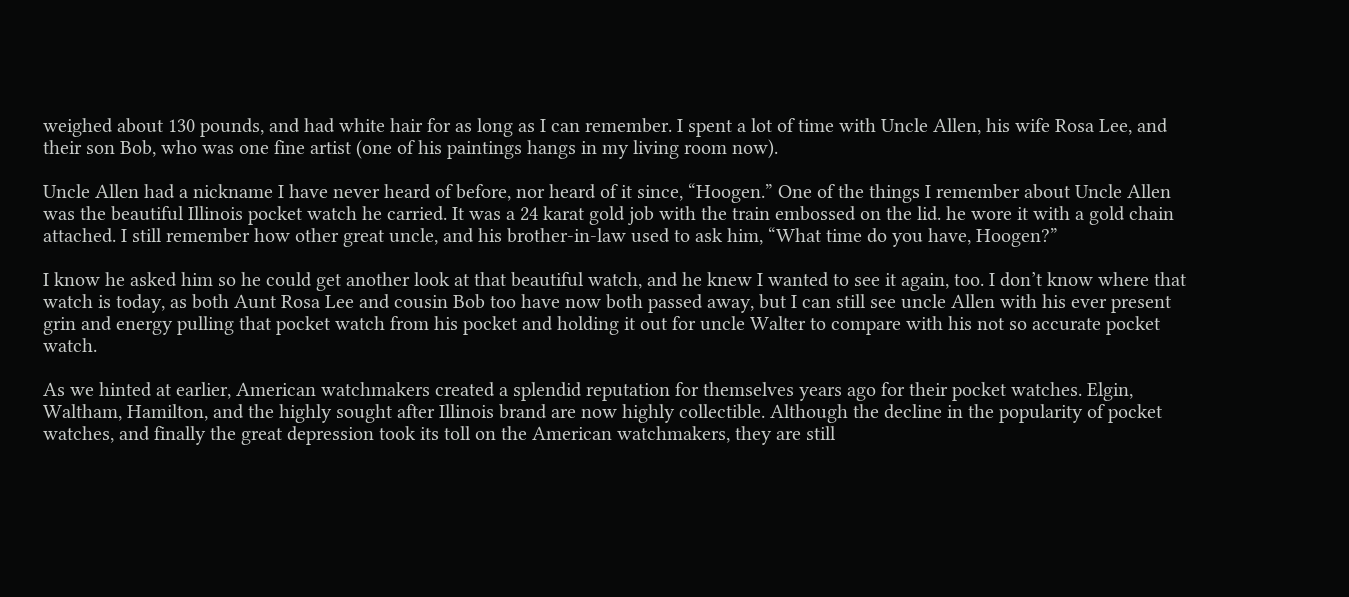weighed about 130 pounds, and had white hair for as long as I can remember. I spent a lot of time with Uncle Allen, his wife Rosa Lee, and their son Bob, who was one fine artist (one of his paintings hangs in my living room now).

Uncle Allen had a nickname I have never heard of before, nor heard of it since, “Hoogen.” One of the things I remember about Uncle Allen was the beautiful Illinois pocket watch he carried. It was a 24 karat gold job with the train embossed on the lid. he wore it with a gold chain attached. I still remember how other great uncle, and his brother-in-law used to ask him, “What time do you have, Hoogen?”

I know he asked him so he could get another look at that beautiful watch, and he knew I wanted to see it again, too. I don’t know where that watch is today, as both Aunt Rosa Lee and cousin Bob too have now both passed away, but I can still see uncle Allen with his ever present grin and energy pulling that pocket watch from his pocket and holding it out for uncle Walter to compare with his not so accurate pocket watch.

As we hinted at earlier, American watchmakers created a splendid reputation for themselves years ago for their pocket watches. Elgin, Waltham, Hamilton, and the highly sought after Illinois brand are now highly collectible. Although the decline in the popularity of pocket watches, and finally the great depression took its toll on the American watchmakers, they are still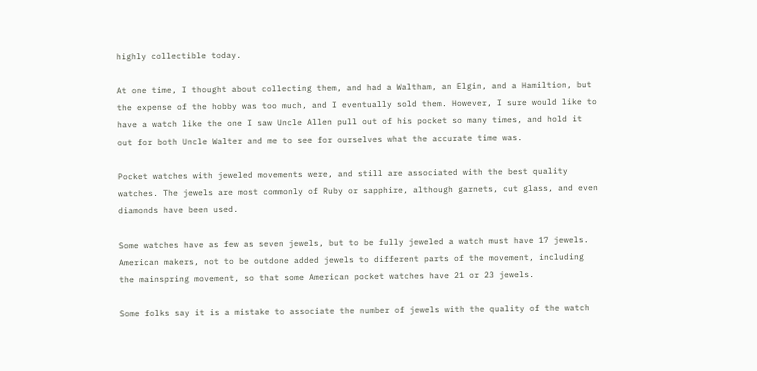highly collectible today.

At one time, I thought about collecting them, and had a Waltham, an Elgin, and a Hamiltion, but the expense of the hobby was too much, and I eventually sold them. However, I sure would like to have a watch like the one I saw Uncle Allen pull out of his pocket so many times, and hold it out for both Uncle Walter and me to see for ourselves what the accurate time was.

Pocket watches with jeweled movements were, and still are associated with the best quality watches. The jewels are most commonly of Ruby or sapphire, although garnets, cut glass, and even diamonds have been used.

Some watches have as few as seven jewels, but to be fully jeweled a watch must have 17 jewels. American makers, not to be outdone added jewels to different parts of the movement, including the mainspring movement, so that some American pocket watches have 21 or 23 jewels.

Some folks say it is a mistake to associate the number of jewels with the quality of the watch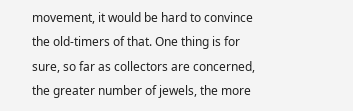movement, it would be hard to convince the old-timers of that. One thing is for sure, so far as collectors are concerned, the greater number of jewels, the more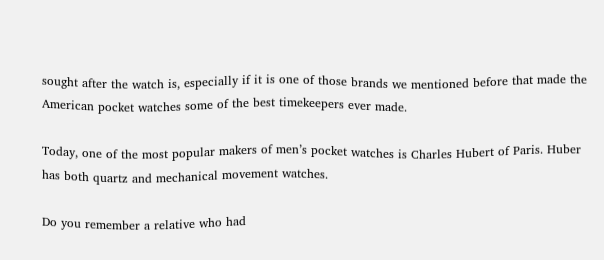sought after the watch is, especially if it is one of those brands we mentioned before that made the American pocket watches some of the best timekeepers ever made.

Today, one of the most popular makers of men’s pocket watches is Charles Hubert of Paris. Huber has both quartz and mechanical movement watches.

Do you remember a relative who had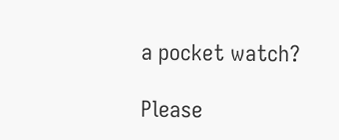a pocket watch?

Please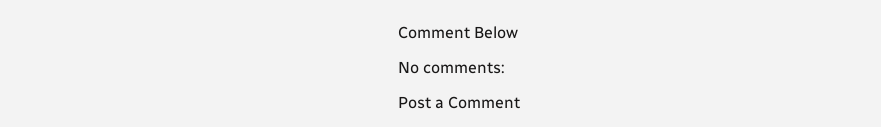Comment Below

No comments:

Post a Comment